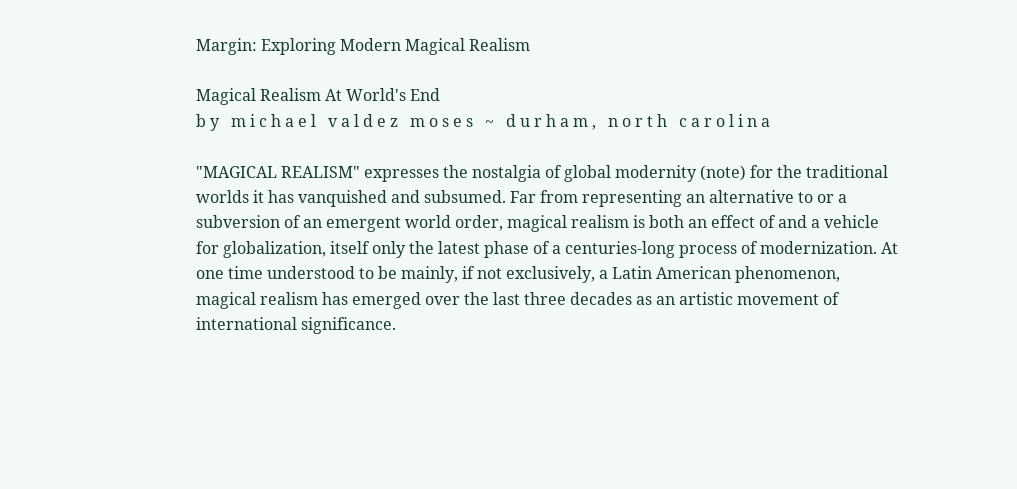Margin: Exploring Modern Magical Realism

Magical Realism At World's End
b y   m i c h a e l   v a l d e z   m o s e s   ~   d u r h a m ,   n o r t h   c a r o l i n a

"MAGICAL REALISM" expresses the nostalgia of global modernity (note) for the traditional worlds it has vanquished and subsumed. Far from representing an alternative to or a subversion of an emergent world order, magical realism is both an effect of and a vehicle for globalization, itself only the latest phase of a centuries-long process of modernization. At one time understood to be mainly, if not exclusively, a Latin American phenomenon, magical realism has emerged over the last three decades as an artistic movement of international significance.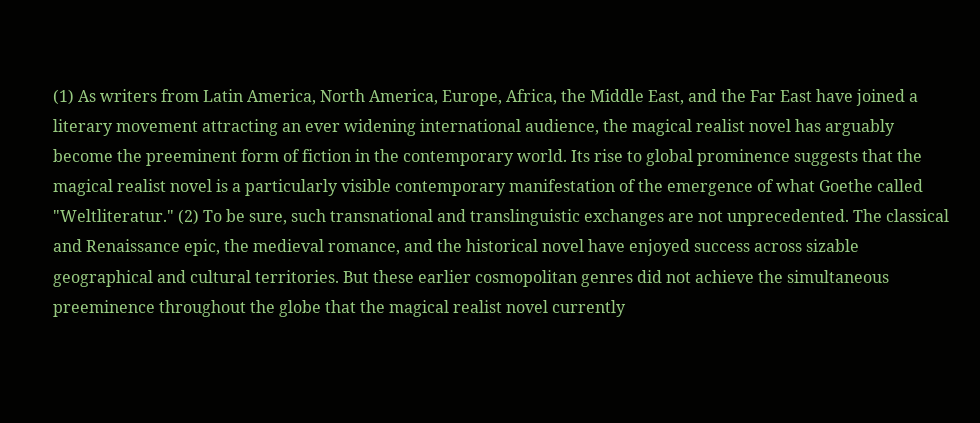(1) As writers from Latin America, North America, Europe, Africa, the Middle East, and the Far East have joined a literary movement attracting an ever widening international audience, the magical realist novel has arguably become the preeminent form of fiction in the contemporary world. Its rise to global prominence suggests that the magical realist novel is a particularly visible contemporary manifestation of the emergence of what Goethe called "Weltliteratur." (2) To be sure, such transnational and translinguistic exchanges are not unprecedented. The classical and Renaissance epic, the medieval romance, and the historical novel have enjoyed success across sizable geographical and cultural territories. But these earlier cosmopolitan genres did not achieve the simultaneous preeminence throughout the globe that the magical realist novel currently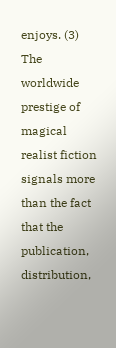enjoys. (3) The worldwide prestige of magical realist fiction signals more than the fact that the publication, distribution,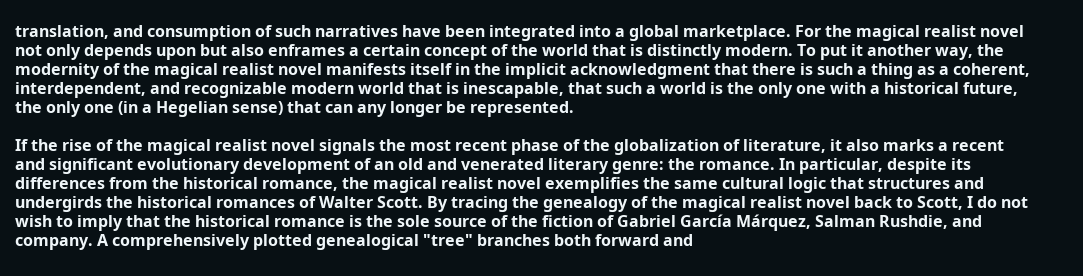translation, and consumption of such narratives have been integrated into a global marketplace. For the magical realist novel not only depends upon but also enframes a certain concept of the world that is distinctly modern. To put it another way, the modernity of the magical realist novel manifests itself in the implicit acknowledgment that there is such a thing as a coherent, interdependent, and recognizable modern world that is inescapable, that such a world is the only one with a historical future, the only one (in a Hegelian sense) that can any longer be represented.

If the rise of the magical realist novel signals the most recent phase of the globalization of literature, it also marks a recent and significant evolutionary development of an old and venerated literary genre: the romance. In particular, despite its differences from the historical romance, the magical realist novel exemplifies the same cultural logic that structures and undergirds the historical romances of Walter Scott. By tracing the genealogy of the magical realist novel back to Scott, I do not wish to imply that the historical romance is the sole source of the fiction of Gabriel García Márquez, Salman Rushdie, and company. A comprehensively plotted genealogical "tree" branches both forward and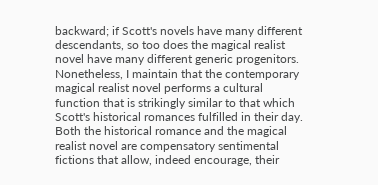backward; if Scott's novels have many different descendants, so too does the magical realist novel have many different generic progenitors. Nonetheless, I maintain that the contemporary magical realist novel performs a cultural function that is strikingly similar to that which Scott's historical romances fulfilled in their day. Both the historical romance and the magical realist novel are compensatory sentimental fictions that allow, indeed encourage, their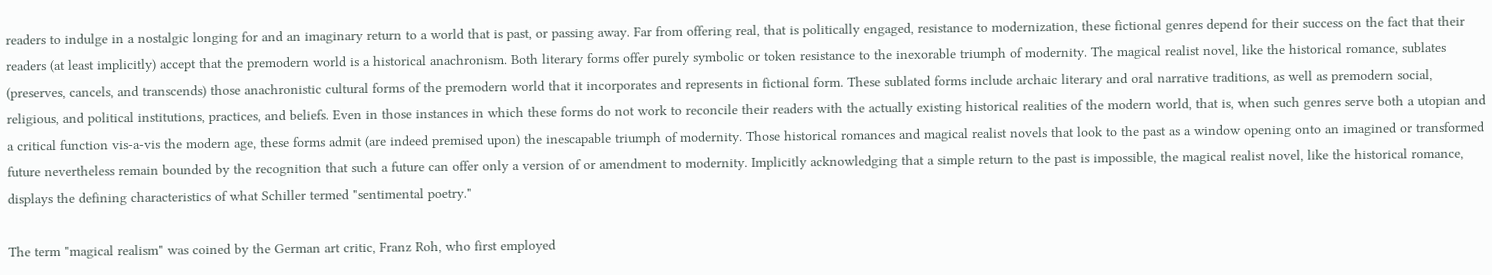readers to indulge in a nostalgic longing for and an imaginary return to a world that is past, or passing away. Far from offering real, that is politically engaged, resistance to modernization, these fictional genres depend for their success on the fact that their readers (at least implicitly) accept that the premodern world is a historical anachronism. Both literary forms offer purely symbolic or token resistance to the inexorable triumph of modernity. The magical realist novel, like the historical romance, sublates (preserves, cancels, and transcends) those anachronistic cultural forms of the premodern world that it incorporates and represents in fictional form. These sublated forms include archaic literary and oral narrative traditions, as well as premodern social, religious, and political institutions, practices, and beliefs. Even in those instances in which these forms do not work to reconcile their readers with the actually existing historical realities of the modern world, that is, when such genres serve both a utopian and a critical function vis-a-vis the modern age, these forms admit (are indeed premised upon) the inescapable triumph of modernity. Those historical romances and magical realist novels that look to the past as a window opening onto an imagined or transformed future nevertheless remain bounded by the recognition that such a future can offer only a version of or amendment to modernity. Implicitly acknowledging that a simple return to the past is impossible, the magical realist novel, like the historical romance, displays the defining characteristics of what Schiller termed "sentimental poetry."

The term "magical realism" was coined by the German art critic, Franz Roh, who first employed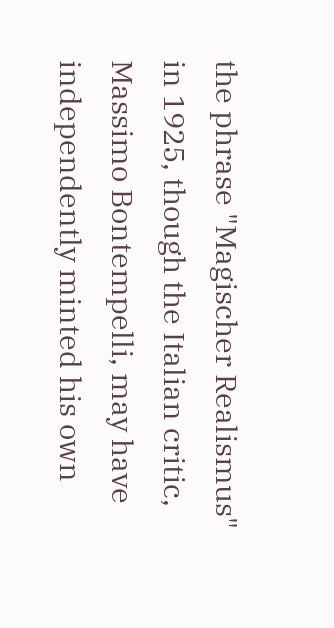the phrase "Magischer Realismus" in 1925, though the Italian critic, Massimo Bontempelli, may have independently minted his own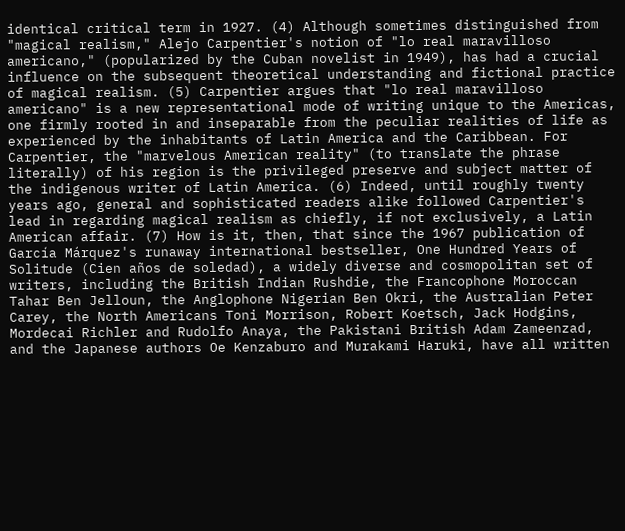identical critical term in 1927. (4) Although sometimes distinguished from "magical realism," Alejo Carpentier's notion of "lo real maravilloso americano," (popularized by the Cuban novelist in 1949), has had a crucial influence on the subsequent theoretical understanding and fictional practice of magical realism. (5) Carpentier argues that "lo real maravilloso americano" is a new representational mode of writing unique to the Americas, one firmly rooted in and inseparable from the peculiar realities of life as experienced by the inhabitants of Latin America and the Caribbean. For Carpentier, the "marvelous American reality" (to translate the phrase literally) of his region is the privileged preserve and subject matter of the indigenous writer of Latin America. (6) Indeed, until roughly twenty years ago, general and sophisticated readers alike followed Carpentier's lead in regarding magical realism as chiefly, if not exclusively, a Latin American affair. (7) How is it, then, that since the 1967 publication of García Márquez's runaway international bestseller, One Hundred Years of Solitude (Cien años de soledad), a widely diverse and cosmopolitan set of writers, including the British Indian Rushdie, the Francophone Moroccan Tahar Ben Jelloun, the Anglophone Nigerian Ben Okri, the Australian Peter Carey, the North Americans Toni Morrison, Robert Koetsch, Jack Hodgins, Mordecai Richler and Rudolfo Anaya, the Pakistani British Adam Zameenzad, and the Japanese authors Oe Kenzaburo and Murakami Haruki, have all written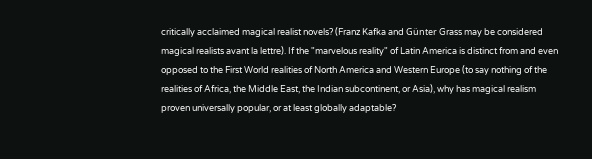critically acclaimed magical realist novels? (Franz Kafka and Günter Grass may be considered magical realists avant la lettre). If the "marvelous reality" of Latin America is distinct from and even opposed to the First World realities of North America and Western Europe (to say nothing of the realities of Africa, the Middle East, the Indian subcontinent, or Asia), why has magical realism proven universally popular, or at least globally adaptable?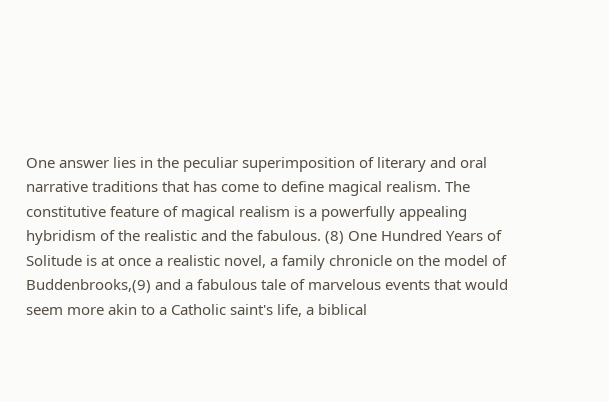One answer lies in the peculiar superimposition of literary and oral narrative traditions that has come to define magical realism. The constitutive feature of magical realism is a powerfully appealing hybridism of the realistic and the fabulous. (8) One Hundred Years of Solitude is at once a realistic novel, a family chronicle on the model of Buddenbrooks,(9) and a fabulous tale of marvelous events that would seem more akin to a Catholic saint's life, a biblical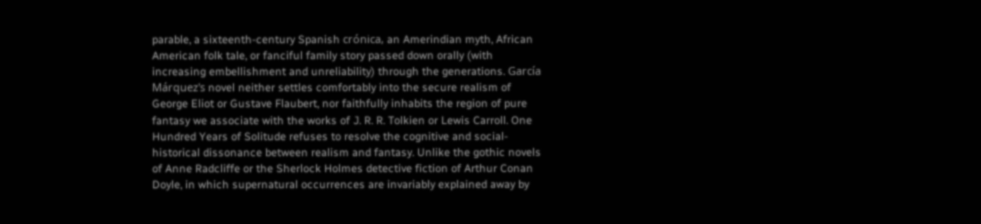parable, a sixteenth-century Spanish crónica, an Amerindian myth, African American folk tale, or fanciful family story passed down orally (with increasing embellishment and unreliability) through the generations. García Márquez's novel neither settles comfortably into the secure realism of George Eliot or Gustave Flaubert, nor faithfully inhabits the region of pure fantasy we associate with the works of J. R. R. Tolkien or Lewis Carroll. One Hundred Years of Solitude refuses to resolve the cognitive and social-historical dissonance between realism and fantasy. Unlike the gothic novels of Anne Radcliffe or the Sherlock Holmes detective fiction of Arthur Conan Doyle, in which supernatural occurrences are invariably explained away by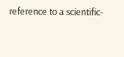reference to a scientific-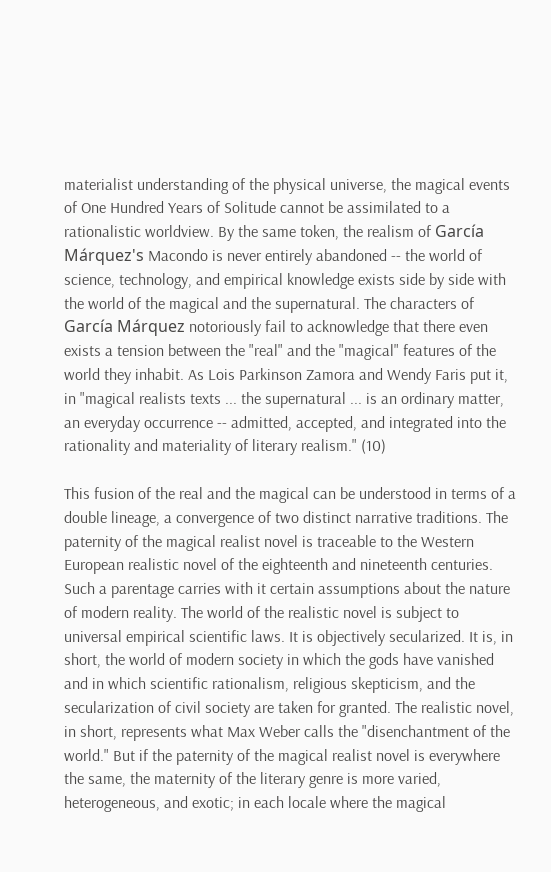materialist understanding of the physical universe, the magical events of One Hundred Years of Solitude cannot be assimilated to a rationalistic worldview. By the same token, the realism of García Márquez's Macondo is never entirely abandoned -- the world of science, technology, and empirical knowledge exists side by side with the world of the magical and the supernatural. The characters of García Márquez notoriously fail to acknowledge that there even exists a tension between the "real" and the "magical" features of the world they inhabit. As Lois Parkinson Zamora and Wendy Faris put it, in "magical realists texts ... the supernatural ... is an ordinary matter, an everyday occurrence -- admitted, accepted, and integrated into the rationality and materiality of literary realism." (10)

This fusion of the real and the magical can be understood in terms of a double lineage, a convergence of two distinct narrative traditions. The paternity of the magical realist novel is traceable to the Western European realistic novel of the eighteenth and nineteenth centuries. Such a parentage carries with it certain assumptions about the nature of modern reality. The world of the realistic novel is subject to universal empirical scientific laws. It is objectively secularized. It is, in short, the world of modern society in which the gods have vanished and in which scientific rationalism, religious skepticism, and the secularization of civil society are taken for granted. The realistic novel, in short, represents what Max Weber calls the "disenchantment of the world." But if the paternity of the magical realist novel is everywhere the same, the maternity of the literary genre is more varied, heterogeneous, and exotic; in each locale where the magical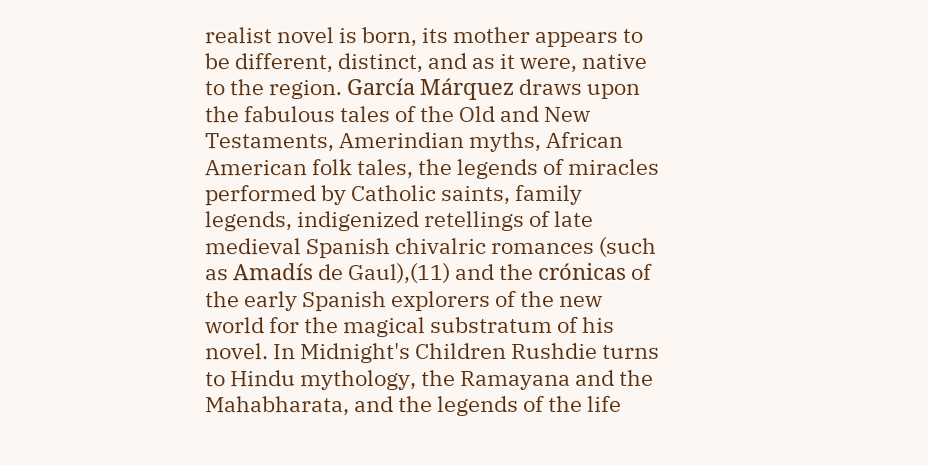realist novel is born, its mother appears to be different, distinct, and as it were, native to the region. García Márquez draws upon the fabulous tales of the Old and New Testaments, Amerindian myths, African American folk tales, the legends of miracles performed by Catholic saints, family legends, indigenized retellings of late medieval Spanish chivalric romances (such as Amadís de Gaul),(11) and the crónicas of the early Spanish explorers of the new world for the magical substratum of his novel. In Midnight's Children Rushdie turns to Hindu mythology, the Ramayana and the Mahabharata, and the legends of the life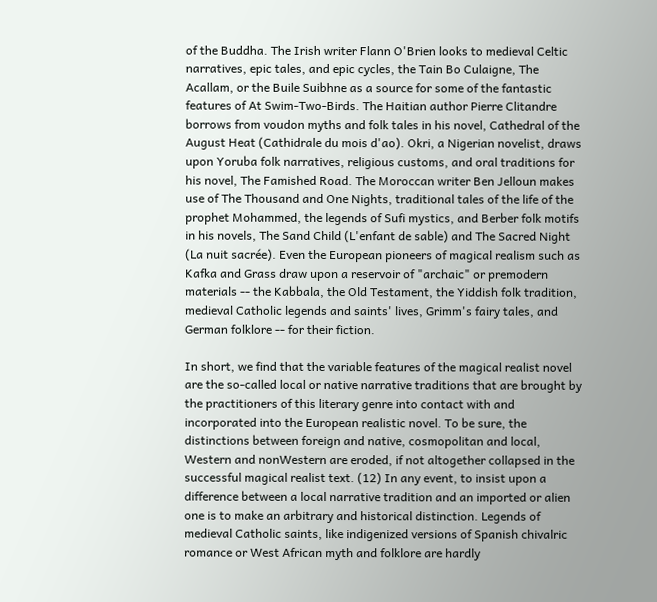of the Buddha. The Irish writer Flann O'Brien looks to medieval Celtic narratives, epic tales, and epic cycles, the Tain Bo Culaigne, The Acallam, or the Buile Suibhne as a source for some of the fantastic features of At Swim-Two-Birds. The Haitian author Pierre Clitandre borrows from voudon myths and folk tales in his novel, Cathedral of the August Heat (Cathidrale du mois d'ao). Okri, a Nigerian novelist, draws upon Yoruba folk narratives, religious customs, and oral traditions for his novel, The Famished Road. The Moroccan writer Ben Jelloun makes use of The Thousand and One Nights, traditional tales of the life of the prophet Mohammed, the legends of Sufi mystics, and Berber folk motifs in his novels, The Sand Child (L'enfant de sable) and The Sacred Night (La nuit sacrée). Even the European pioneers of magical realism such as Kafka and Grass draw upon a reservoir of "archaic" or premodern materials -- the Kabbala, the Old Testament, the Yiddish folk tradition, medieval Catholic legends and saints' lives, Grimm's fairy tales, and German folklore -- for their fiction.

In short, we find that the variable features of the magical realist novel are the so-called local or native narrative traditions that are brought by the practitioners of this literary genre into contact with and incorporated into the European realistic novel. To be sure, the distinctions between foreign and native, cosmopolitan and local, Western and nonWestern are eroded, if not altogether collapsed in the successful magical realist text. (12) In any event, to insist upon a difference between a local narrative tradition and an imported or alien one is to make an arbitrary and historical distinction. Legends of medieval Catholic saints, like indigenized versions of Spanish chivalric romance or West African myth and folklore are hardly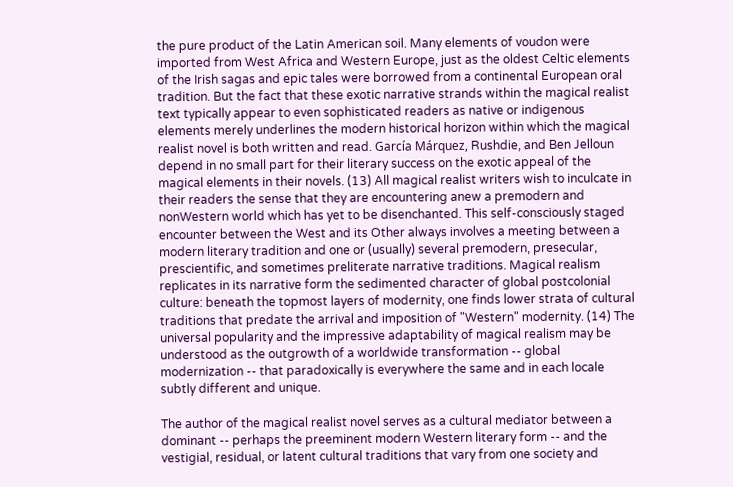the pure product of the Latin American soil. Many elements of voudon were imported from West Africa and Western Europe, just as the oldest Celtic elements of the Irish sagas and epic tales were borrowed from a continental European oral tradition. But the fact that these exotic narrative strands within the magical realist text typically appear to even sophisticated readers as native or indigenous elements merely underlines the modern historical horizon within which the magical realist novel is both written and read. García Márquez, Rushdie, and Ben Jelloun depend in no small part for their literary success on the exotic appeal of the magical elements in their novels. (13) All magical realist writers wish to inculcate in their readers the sense that they are encountering anew a premodern and nonWestern world which has yet to be disenchanted. This self-consciously staged encounter between the West and its Other always involves a meeting between a modern literary tradition and one or (usually) several premodern, presecular, prescientific, and sometimes preliterate narrative traditions. Magical realism replicates in its narrative form the sedimented character of global postcolonial culture: beneath the topmost layers of modernity, one finds lower strata of cultural traditions that predate the arrival and imposition of "Western" modernity. (14) The universal popularity and the impressive adaptability of magical realism may be understood as the outgrowth of a worldwide transformation -- global modernization -- that paradoxically is everywhere the same and in each locale subtly different and unique.

The author of the magical realist novel serves as a cultural mediator between a dominant -- perhaps the preeminent modern Western literary form -- and the vestigial, residual, or latent cultural traditions that vary from one society and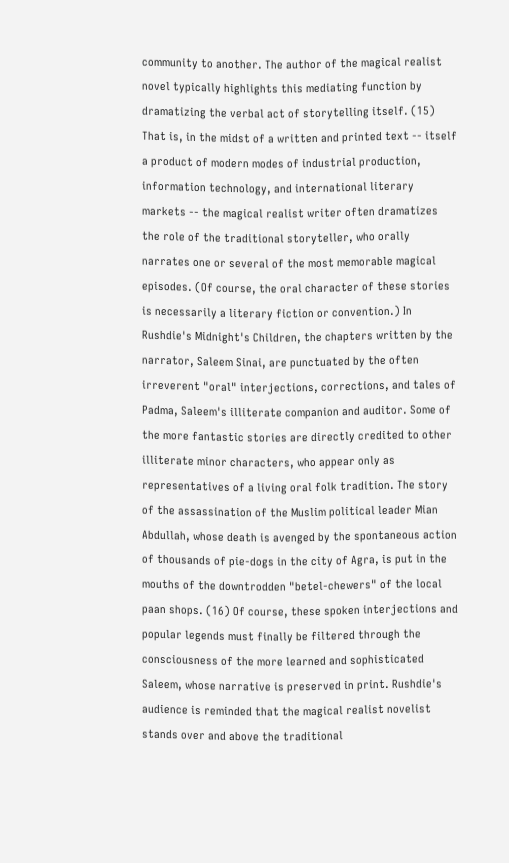community to another. The author of the magical realist novel typically highlights this mediating function by dramatizing the verbal act of storytelling itself. (15) That is, in the midst of a written and printed text -- itself a product of modern modes of industrial production, information technology, and international literary markets -- the magical realist writer often dramatizes the role of the traditional storyteller, who orally narrates one or several of the most memorable magical episodes. (Of course, the oral character of these stories is necessarily a literary fiction or convention.) In Rushdie's Midnight's Children, the chapters written by the narrator, Saleem Sinai, are punctuated by the often irreverent "oral" interjections, corrections, and tales of Padma, Saleem's illiterate companion and auditor. Some of the more fantastic stories are directly credited to other illiterate minor characters, who appear only as representatives of a living oral folk tradition. The story of the assassination of the Muslim political leader Mian Abdullah, whose death is avenged by the spontaneous action of thousands of pie-dogs in the city of Agra, is put in the mouths of the downtrodden "betel-chewers" of the local paan shops. (16) Of course, these spoken interjections and popular legends must finally be filtered through the consciousness of the more learned and sophisticated Saleem, whose narrative is preserved in print. Rushdie's audience is reminded that the magical realist novelist stands over and above the traditional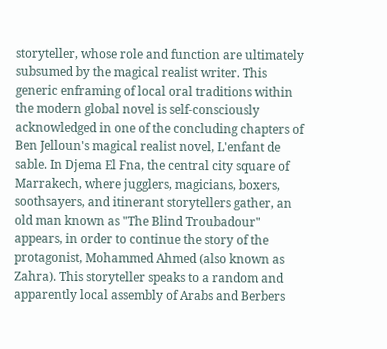storyteller, whose role and function are ultimately subsumed by the magical realist writer. This generic enframing of local oral traditions within the modern global novel is self-consciously acknowledged in one of the concluding chapters of Ben Jelloun's magical realist novel, L'enfant de sable. In Djema El Fna, the central city square of Marrakech, where jugglers, magicians, boxers, soothsayers, and itinerant storytellers gather, an old man known as "The Blind Troubadour" appears, in order to continue the story of the protagonist, Mohammed Ahmed (also known as Zahra). This storyteller speaks to a random and apparently local assembly of Arabs and Berbers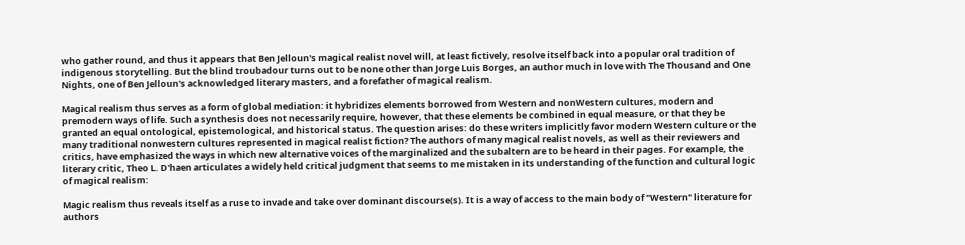who gather round, and thus it appears that Ben Jelloun's magical realist novel will, at least fictively, resolve itself back into a popular oral tradition of indigenous storytelling. But the blind troubadour turns out to be none other than Jorge Luis Borges, an author much in love with The Thousand and One Nights, one of Ben Jelloun's acknowledged literary masters, and a forefather of magical realism.

Magical realism thus serves as a form of global mediation: it hybridizes elements borrowed from Western and nonWestern cultures, modern and premodern ways of life. Such a synthesis does not necessarily require, however, that these elements be combined in equal measure, or that they be granted an equal ontological, epistemological, and historical status. The question arises: do these writers implicitly favor modern Western culture or the many traditional nonwestern cultures represented in magical realist fiction? The authors of many magical realist novels, as well as their reviewers and critics, have emphasized the ways in which new alternative voices of the marginalized and the subaltern are to be heard in their pages. For example, the literary critic, Theo L. D'haen articulates a widely held critical judgment that seems to me mistaken in its understanding of the function and cultural logic of magical realism:

Magic realism thus reveals itself as a ruse to invade and take over dominant discourse(s). It is a way of access to the main body of "Western" literature for authors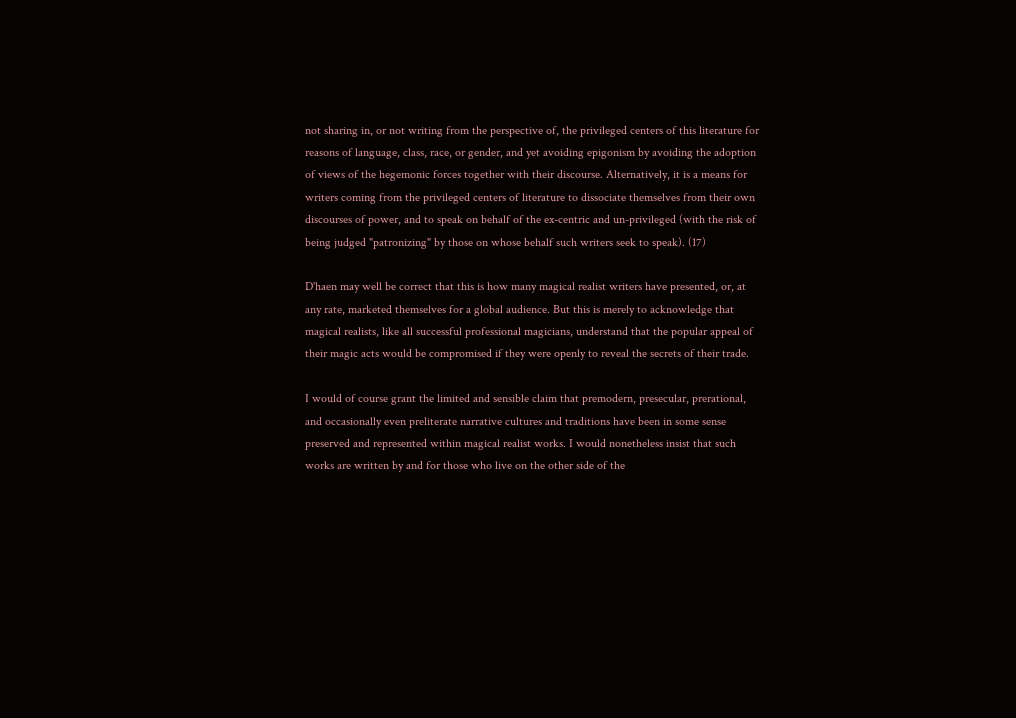not sharing in, or not writing from the perspective of, the privileged centers of this literature for reasons of language, class, race, or gender, and yet avoiding epigonism by avoiding the adoption of views of the hegemonic forces together with their discourse. Alternatively, it is a means for writers coming from the privileged centers of literature to dissociate themselves from their own discourses of power, and to speak on behalf of the ex-centric and un-privileged (with the risk of being judged "patronizing" by those on whose behalf such writers seek to speak). (17)

D'haen may well be correct that this is how many magical realist writers have presented, or, at any rate, marketed themselves for a global audience. But this is merely to acknowledge that magical realists, like all successful professional magicians, understand that the popular appeal of their magic acts would be compromised if they were openly to reveal the secrets of their trade.

I would of course grant the limited and sensible claim that premodern, presecular, prerational, and occasionally even preliterate narrative cultures and traditions have been in some sense preserved and represented within magical realist works. I would nonetheless insist that such works are written by and for those who live on the other side of the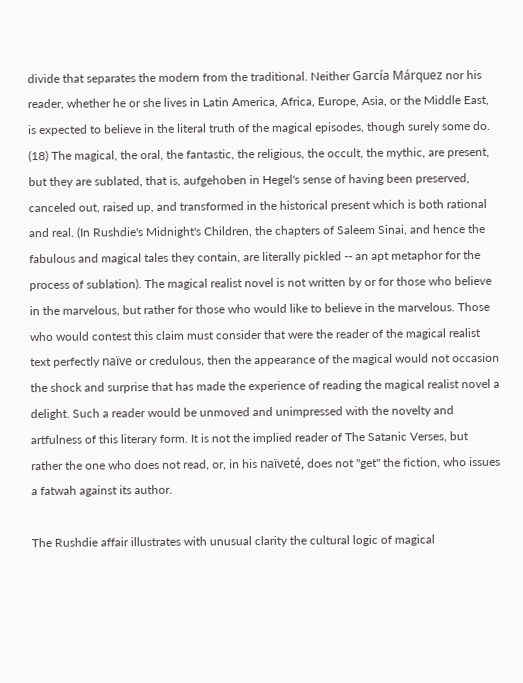divide that separates the modern from the traditional. Neither García Márquez nor his reader, whether he or she lives in Latin America, Africa, Europe, Asia, or the Middle East, is expected to believe in the literal truth of the magical episodes, though surely some do. (18) The magical, the oral, the fantastic, the religious, the occult, the mythic, are present, but they are sublated, that is, aufgehoben in Hegel's sense of having been preserved, canceled out, raised up, and transformed in the historical present which is both rational and real. (In Rushdie's Midnight's Children, the chapters of Saleem Sinai, and hence the fabulous and magical tales they contain, are literally pickled -- an apt metaphor for the process of sublation). The magical realist novel is not written by or for those who believe in the marvelous, but rather for those who would like to believe in the marvelous. Those who would contest this claim must consider that were the reader of the magical realist text perfectly naïve or credulous, then the appearance of the magical would not occasion the shock and surprise that has made the experience of reading the magical realist novel a delight. Such a reader would be unmoved and unimpressed with the novelty and artfulness of this literary form. It is not the implied reader of The Satanic Verses, but rather the one who does not read, or, in his naïveté, does not "get" the fiction, who issues a fatwah against its author.

The Rushdie affair illustrates with unusual clarity the cultural logic of magical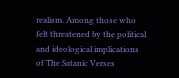realism. Among those who felt threatened by the political and ideological implications of The Satanic Verses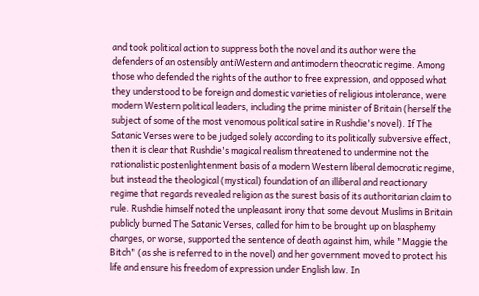and took political action to suppress both the novel and its author were the defenders of an ostensibly antiWestern and antimodern theocratic regime. Among those who defended the rights of the author to free expression, and opposed what they understood to be foreign and domestic varieties of religious intolerance, were modern Western political leaders, including the prime minister of Britain (herself the subject of some of the most venomous political satire in Rushdie's novel). If The Satanic Verses were to be judged solely according to its politically subversive effect, then it is clear that Rushdie's magical realism threatened to undermine not the rationalistic postenlightenment basis of a modern Western liberal democratic regime, but instead the theological (mystical) foundation of an illiberal and reactionary regime that regards revealed religion as the surest basis of its authoritarian claim to rule. Rushdie himself noted the unpleasant irony that some devout Muslims in Britain publicly burned The Satanic Verses, called for him to be brought up on blasphemy charges, or worse, supported the sentence of death against him, while "Maggie the Bitch" (as she is referred to in the novel) and her government moved to protect his life and ensure his freedom of expression under English law. In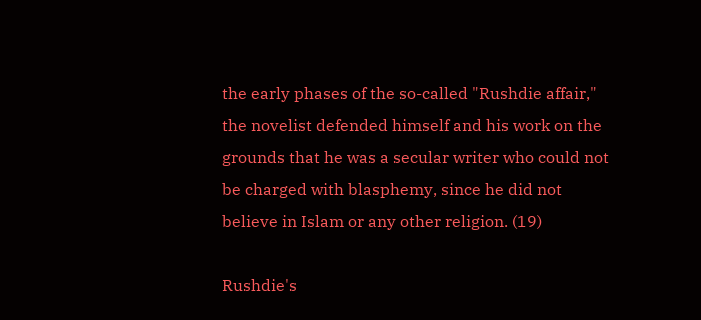the early phases of the so-called "Rushdie affair," the novelist defended himself and his work on the grounds that he was a secular writer who could not be charged with blasphemy, since he did not believe in Islam or any other religion. (19)

Rushdie's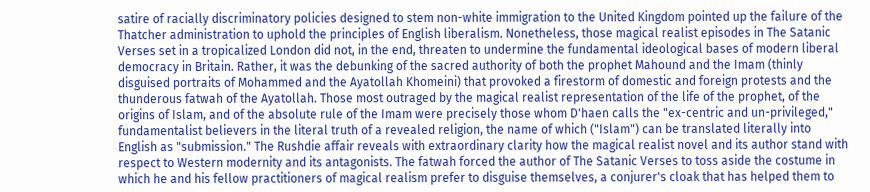satire of racially discriminatory policies designed to stem non-white immigration to the United Kingdom pointed up the failure of the Thatcher administration to uphold the principles of English liberalism. Nonetheless, those magical realist episodes in The Satanic Verses set in a tropicalized London did not, in the end, threaten to undermine the fundamental ideological bases of modern liberal democracy in Britain. Rather, it was the debunking of the sacred authority of both the prophet Mahound and the Imam (thinly disguised portraits of Mohammed and the Ayatollah Khomeini) that provoked a firestorm of domestic and foreign protests and the thunderous fatwah of the Ayatollah. Those most outraged by the magical realist representation of the life of the prophet, of the origins of Islam, and of the absolute rule of the Imam were precisely those whom D'haen calls the "ex-centric and un-privileged," fundamentalist believers in the literal truth of a revealed religion, the name of which ("Islam") can be translated literally into English as "submission." The Rushdie affair reveals with extraordinary clarity how the magical realist novel and its author stand with respect to Western modernity and its antagonists. The fatwah forced the author of The Satanic Verses to toss aside the costume in which he and his fellow practitioners of magical realism prefer to disguise themselves, a conjurer's cloak that has helped them to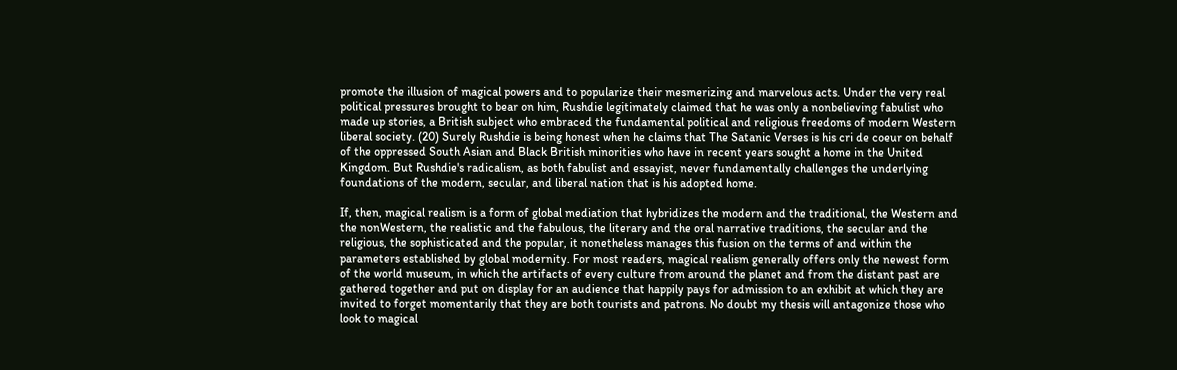promote the illusion of magical powers and to popularize their mesmerizing and marvelous acts. Under the very real political pressures brought to bear on him, Rushdie legitimately claimed that he was only a nonbelieving fabulist who made up stories, a British subject who embraced the fundamental political and religious freedoms of modern Western liberal society. (20) Surely Rushdie is being honest when he claims that The Satanic Verses is his cri de coeur on behalf of the oppressed South Asian and Black British minorities who have in recent years sought a home in the United Kingdom. But Rushdie's radicalism, as both fabulist and essayist, never fundamentally challenges the underlying foundations of the modern, secular, and liberal nation that is his adopted home.

If, then, magical realism is a form of global mediation that hybridizes the modern and the traditional, the Western and the nonWestern, the realistic and the fabulous, the literary and the oral narrative traditions, the secular and the religious, the sophisticated and the popular, it nonetheless manages this fusion on the terms of and within the parameters established by global modernity. For most readers, magical realism generally offers only the newest form of the world museum, in which the artifacts of every culture from around the planet and from the distant past are gathered together and put on display for an audience that happily pays for admission to an exhibit at which they are invited to forget momentarily that they are both tourists and patrons. No doubt my thesis will antagonize those who look to magical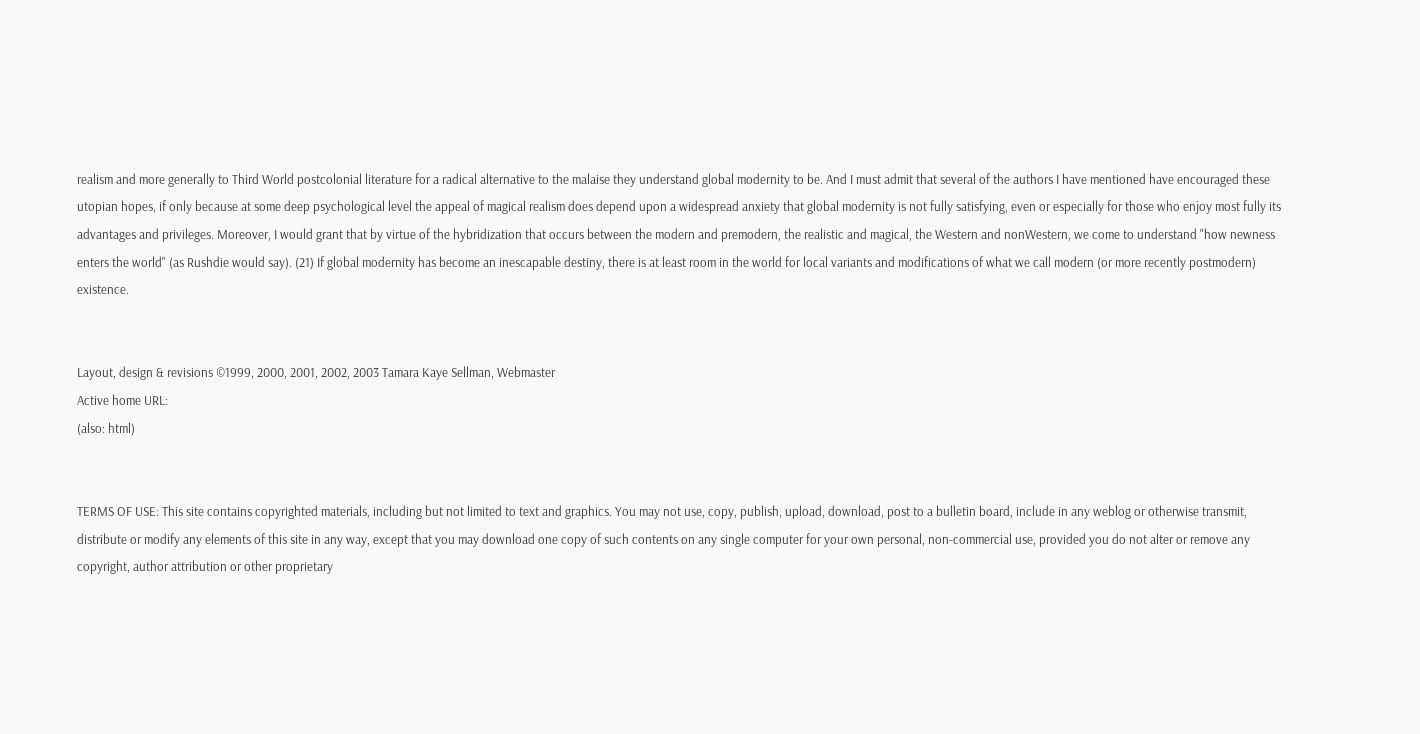realism and more generally to Third World postcolonial literature for a radical alternative to the malaise they understand global modernity to be. And I must admit that several of the authors I have mentioned have encouraged these utopian hopes, if only because at some deep psychological level the appeal of magical realism does depend upon a widespread anxiety that global modernity is not fully satisfying, even or especially for those who enjoy most fully its advantages and privileges. Moreover, I would grant that by virtue of the hybridization that occurs between the modern and premodern, the realistic and magical, the Western and nonWestern, we come to understand "how newness enters the world" (as Rushdie would say). (21) If global modernity has become an inescapable destiny, there is at least room in the world for local variants and modifications of what we call modern (or more recently postmodern) existence.


Layout, design & revisions ©1999, 2000, 2001, 2002, 2003 Tamara Kaye Sellman, Webmaster
Active home URL:
(also: html)


TERMS OF USE: This site contains copyrighted materials, including but not limited to text and graphics. You may not use, copy, publish, upload, download, post to a bulletin board, include in any weblog or otherwise transmit, distribute or modify any elements of this site in any way, except that you may download one copy of such contents on any single computer for your own personal, non-commercial use, provided you do not alter or remove any copyright, author attribution or other proprietary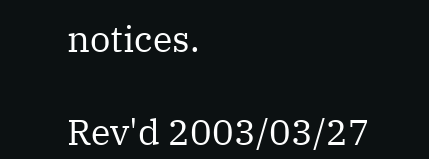notices.

Rev'd 2003/03/27